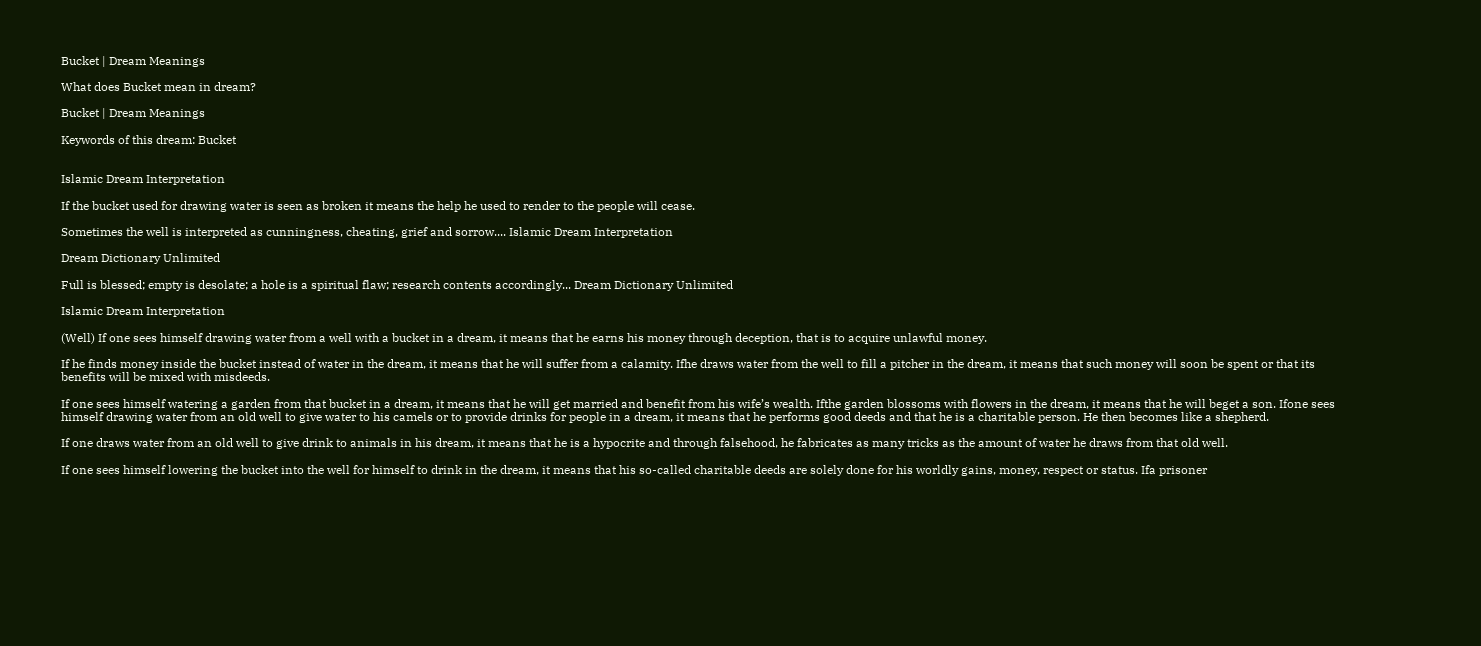Bucket | Dream Meanings

What does Bucket mean in dream?

Bucket | Dream Meanings

Keywords of this dream: Bucket


Islamic Dream Interpretation

If the bucket used for drawing water is seen as broken it means the help he used to render to the people will cease.

Sometimes the well is interpreted as cunningness, cheating, grief and sorrow.... Islamic Dream Interpretation

Dream Dictionary Unlimited

Full is blessed; empty is desolate; a hole is a spiritual flaw; research contents accordingly... Dream Dictionary Unlimited

Islamic Dream Interpretation

(Well) If one sees himself drawing water from a well with a bucket in a dream, it means that he earns his money through deception, that is to acquire unlawful money.

If he finds money inside the bucket instead of water in the dream, it means that he will suffer from a calamity. Ifhe draws water from the well to fill a pitcher in the dream, it means that such money will soon be spent or that its benefits will be mixed with misdeeds.

If one sees himself watering a garden from that bucket in a dream, it means that he will get married and benefit from his wife’s wealth. Ifthe garden blossoms with flowers in the dream, it means that he will beget a son. Ifone sees himself drawing water from an old well to give water to his camels or to provide drinks for people in a dream, it means that he performs good deeds and that he is a charitable person. He then becomes like a shepherd.

If one draws water from an old well to give drink to animals in his dream, it means that he is a hypocrite and through falsehood, he fabricates as many tricks as the amount of water he draws from that old well.

If one sees himself lowering the bucket into the well for himself to drink in the dream, it means that his so-called charitable deeds are solely done for his worldly gains, money, respect or status. Ifa prisoner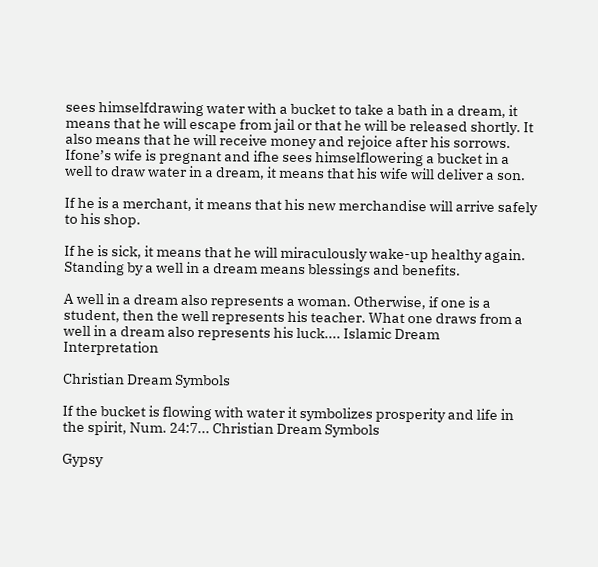sees himselfdrawing water with a bucket to take a bath in a dream, it means that he will escape from jail or that he will be released shortly. It also means that he will receive money and rejoice after his sorrows. Ifone’s wife is pregnant and ifhe sees himselflowering a bucket in a well to draw water in a dream, it means that his wife will deliver a son.

If he is a merchant, it means that his new merchandise will arrive safely to his shop.

If he is sick, it means that he will miraculously wake-up healthy again. Standing by a well in a dream means blessings and benefits.

A well in a dream also represents a woman. Otherwise, if one is a student, then the well represents his teacher. What one draws from a well in a dream also represents his luck.... Islamic Dream Interpretation

Christian Dream Symbols

If the bucket is flowing with water it symbolizes prosperity and life in the spirit, Num. 24:7... Christian Dream Symbols

Gypsy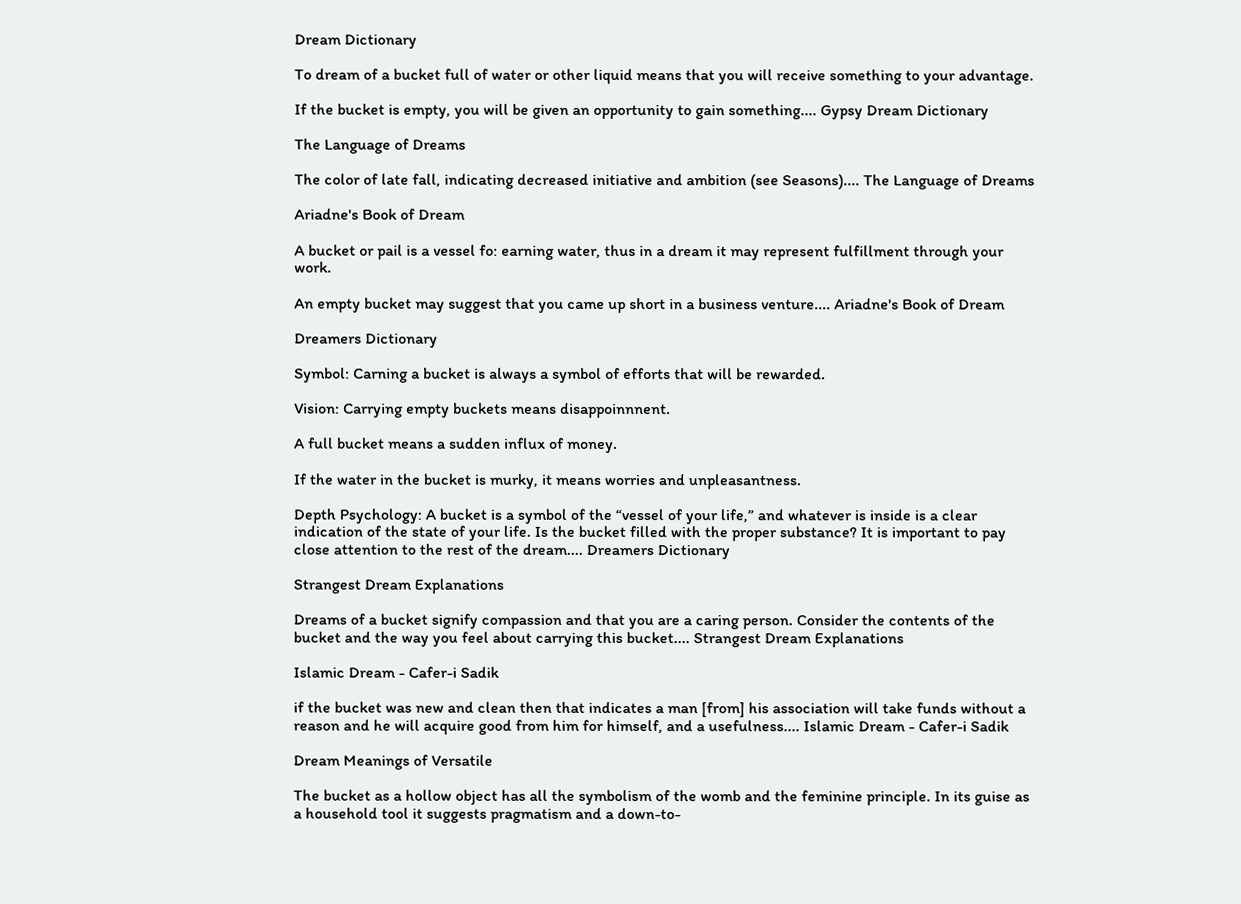Dream Dictionary

To dream of a bucket full of water or other liquid means that you will receive something to your advantage.

If the bucket is empty, you will be given an opportunity to gain something.... Gypsy Dream Dictionary

The Language of Dreams

The color of late fall, indicating decreased initiative and ambition (see Seasons).... The Language of Dreams

Ariadne's Book of Dream

A bucket or pail is a vessel fo: earning water, thus in a dream it may represent fulfillment through your work.

An empty bucket may suggest that you came up short in a business venture.... Ariadne's Book of Dream

Dreamers Dictionary

Symbol: Carning a bucket is always a symbol of efforts that will be rewarded.

Vision: Carrying empty buckets means disappoinnnent.

A full bucket means a sudden influx of money.

If the water in the bucket is murky, it means worries and unpleasantness.

Depth Psychology: A bucket is a symbol of the “vessel of your life,” and whatever is inside is a clear indication of the state of your life. Is the bucket filled with the proper substance? It is important to pay close attention to the rest of the dream.... Dreamers Dictionary

Strangest Dream Explanations

Dreams of a bucket signify compassion and that you are a caring person. Consider the contents of the bucket and the way you feel about carrying this bucket.... Strangest Dream Explanations

Islamic Dream - Cafer-i Sadik

if the bucket was new and clean then that indicates a man [from] his association will take funds without a reason and he will acquire good from him for himself, and a usefulness.... Islamic Dream - Cafer-i Sadik

Dream Meanings of Versatile

The bucket as a hollow object has all the symbolism of the womb and the feminine principle. In its guise as a household tool it suggests pragmatism and a down-to-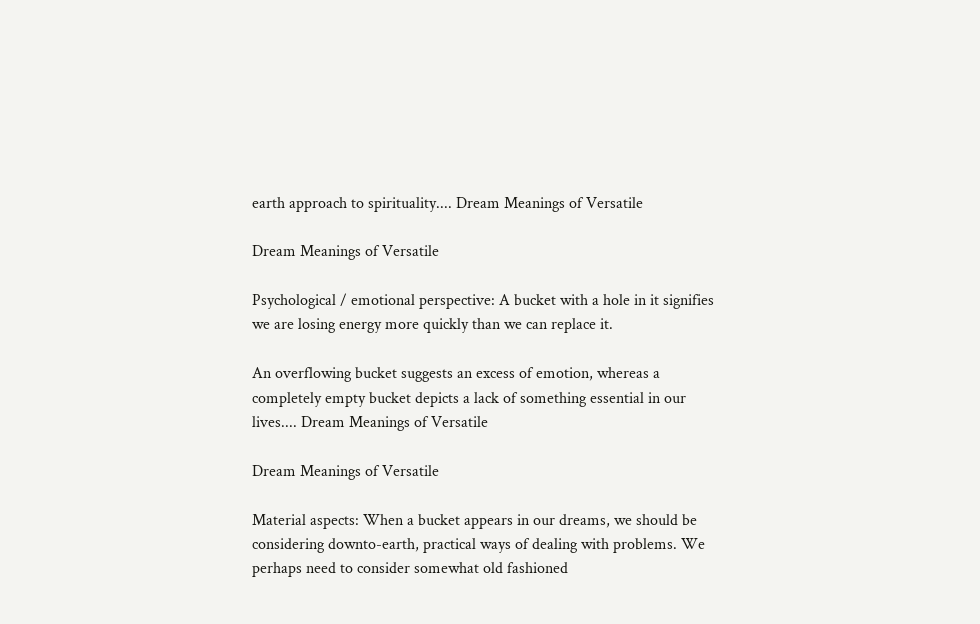earth approach to spirituality.... Dream Meanings of Versatile

Dream Meanings of Versatile

Psychological / emotional perspective: A bucket with a hole in it signifies we are losing energy more quickly than we can replace it.

An overflowing bucket suggests an excess of emotion, whereas a completely empty bucket depicts a lack of something essential in our lives.... Dream Meanings of Versatile

Dream Meanings of Versatile

Material aspects: When a bucket appears in our dreams, we should be considering downto-earth, practical ways of dealing with problems. We perhaps need to consider somewhat old fashioned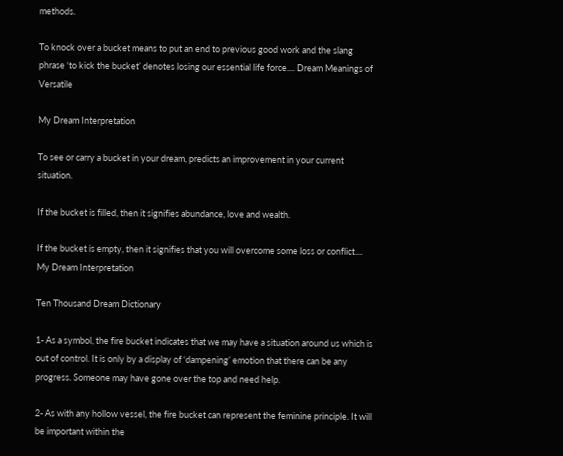methods.

To knock over a bucket means to put an end to previous good work and the slang phrase ‘to kick the bucket’ denotes losing our essential life force.... Dream Meanings of Versatile

My Dream Interpretation

To see or carry a bucket in your dream, predicts an improvement in your current situation.

If the bucket is filled, then it signifies abundance, love and wealth.

If the bucket is empty, then it signifies that you will overcome some loss or conflict.... My Dream Interpretation

Ten Thousand Dream Dictionary

1- As a symbol, the fire bucket indicates that we may have a situation around us which is out of control. It is only by a display of ‘dampening’ emotion that there can be any progress. Someone may have gone over the top and need help.

2- As with any hollow vessel, the fire bucket can represent the feminine principle. It will be important within the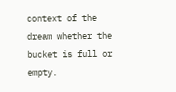context of the dream whether the bucket is full or empty.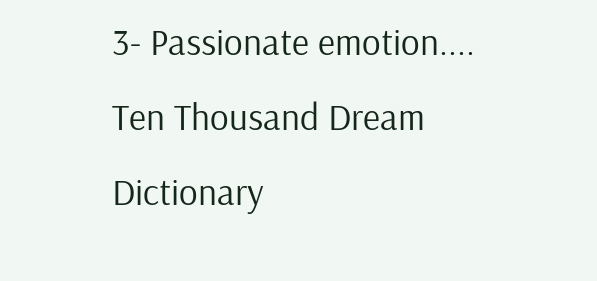3- Passionate emotion.... Ten Thousand Dream Dictionary